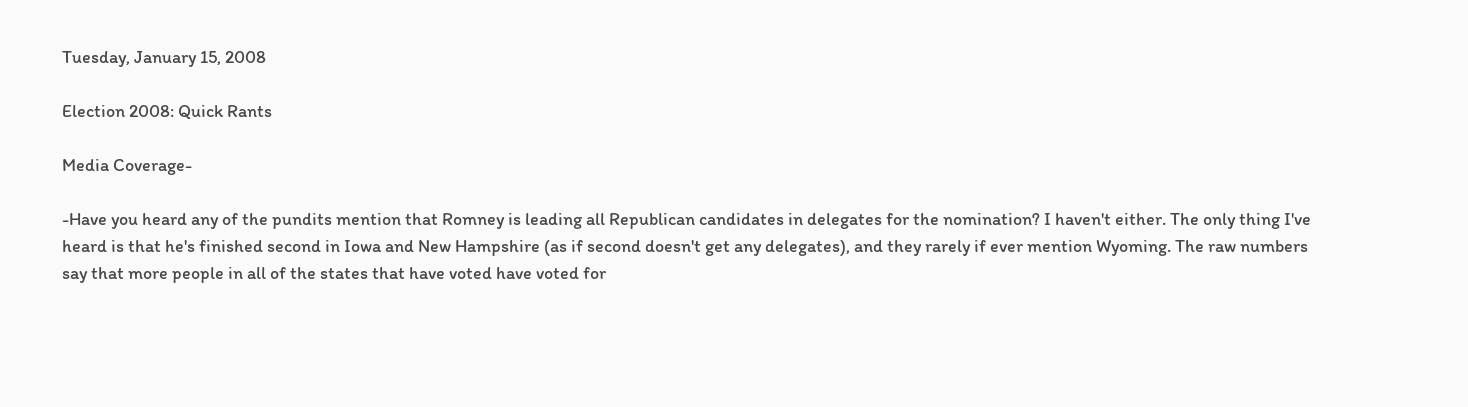Tuesday, January 15, 2008

Election 2008: Quick Rants

Media Coverage-

-Have you heard any of the pundits mention that Romney is leading all Republican candidates in delegates for the nomination? I haven't either. The only thing I've heard is that he's finished second in Iowa and New Hampshire (as if second doesn't get any delegates), and they rarely if ever mention Wyoming. The raw numbers say that more people in all of the states that have voted have voted for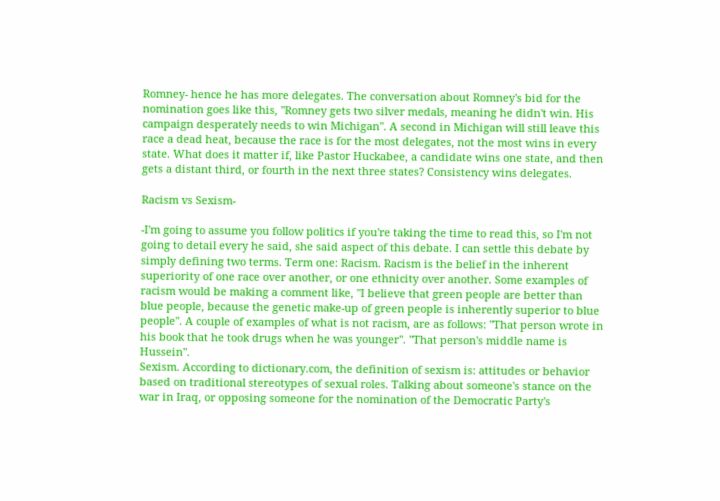Romney- hence he has more delegates. The conversation about Romney's bid for the nomination goes like this, "Romney gets two silver medals, meaning he didn't win. His campaign desperately needs to win Michigan". A second in Michigan will still leave this race a dead heat, because the race is for the most delegates, not the most wins in every state. What does it matter if, like Pastor Huckabee, a candidate wins one state, and then gets a distant third, or fourth in the next three states? Consistency wins delegates.

Racism vs Sexism-

-I'm going to assume you follow politics if you're taking the time to read this, so I'm not going to detail every he said, she said aspect of this debate. I can settle this debate by simply defining two terms. Term one: Racism. Racism is the belief in the inherent superiority of one race over another, or one ethnicity over another. Some examples of racism would be making a comment like, "I believe that green people are better than blue people, because the genetic make-up of green people is inherently superior to blue people". A couple of examples of what is not racism, are as follows: "That person wrote in his book that he took drugs when he was younger". "That person's middle name is Hussein".
Sexism. According to dictionary.com, the definition of sexism is: attitudes or behavior based on traditional stereotypes of sexual roles. Talking about someone's stance on the war in Iraq, or opposing someone for the nomination of the Democratic Party's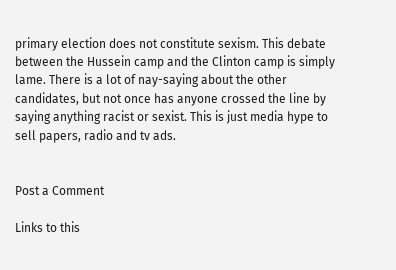primary election does not constitute sexism. This debate between the Hussein camp and the Clinton camp is simply lame. There is a lot of nay-saying about the other candidates, but not once has anyone crossed the line by saying anything racist or sexist. This is just media hype to sell papers, radio and tv ads.


Post a Comment

Links to this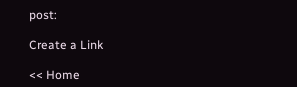post:

Create a Link

<< Home